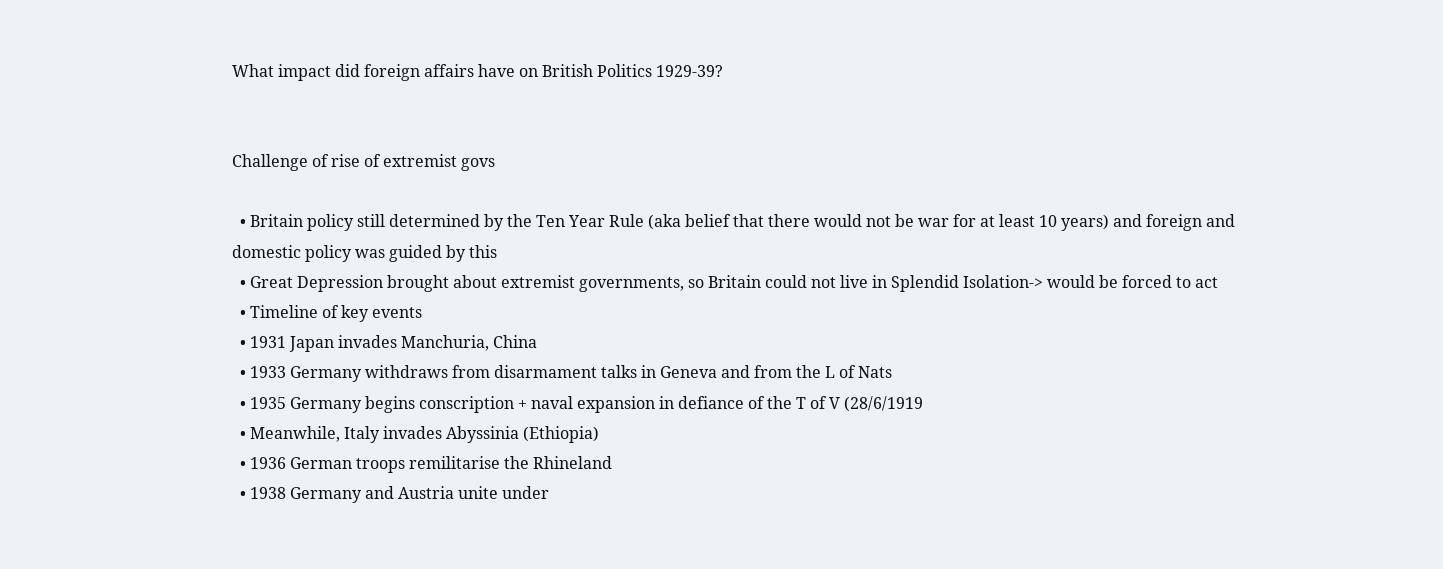What impact did foreign affairs have on British Politics 1929-39?


Challenge of rise of extremist govs

  • Britain policy still determined by the Ten Year Rule (aka belief that there would not be war for at least 10 years) and foreign and domestic policy was guided by this
  • Great Depression brought about extremist governments, so Britain could not live in Splendid Isolation-> would be forced to act
  • Timeline of key events
  • 1931 Japan invades Manchuria, China
  • 1933 Germany withdraws from disarmament talks in Geneva and from the L of Nats
  • 1935 Germany begins conscription + naval expansion in defiance of the T of V (28/6/1919
  • Meanwhile, Italy invades Abyssinia (Ethiopia)
  • 1936 German troops remilitarise the Rhineland
  • 1938 Germany and Austria unite under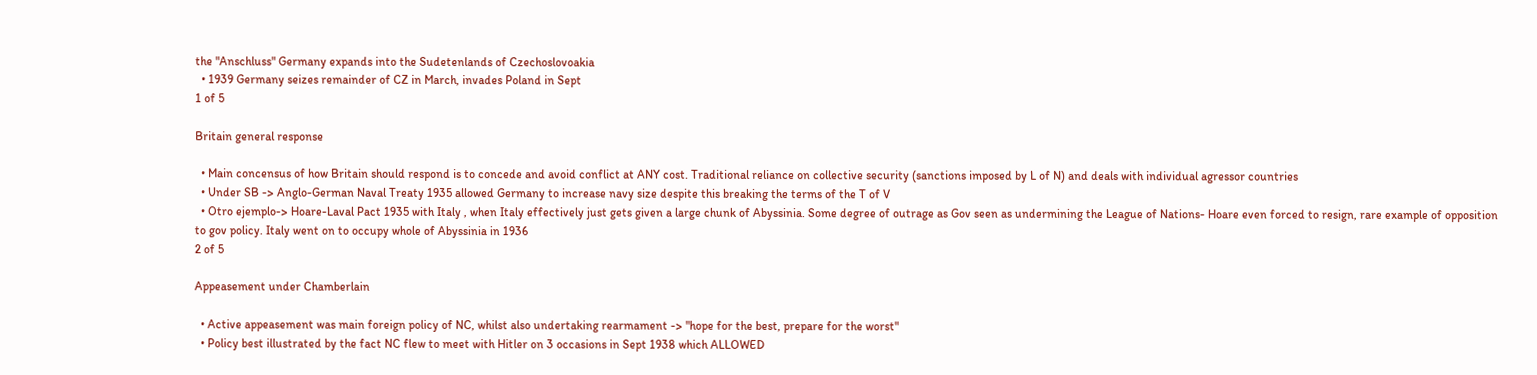the "Anschluss" Germany expands into the Sudetenlands of Czechoslovoakia
  • 1939 Germany seizes remainder of CZ in March, invades Poland in Sept
1 of 5

Britain general response

  • Main concensus of how Britain should respond is to concede and avoid conflict at ANY cost. Traditional reliance on collective security (sanctions imposed by L of N) and deals with individual agressor countries
  • Under SB -> Anglo-German Naval Treaty 1935 allowed Germany to increase navy size despite this breaking the terms of the T of V
  • Otro ejemplo-> Hoare-Laval Pact 1935 with Italy , when Italy effectively just gets given a large chunk of Abyssinia. Some degree of outrage as Gov seen as undermining the League of Nations- Hoare even forced to resign, rare example of opposition to gov policy. Italy went on to occupy whole of Abyssinia in 1936
2 of 5

Appeasement under Chamberlain

  • Active appeasement was main foreign policy of NC, whilst also undertaking rearmament -> "hope for the best, prepare for the worst"
  • Policy best illustrated by the fact NC flew to meet with Hitler on 3 occasions in Sept 1938 which ALLOWED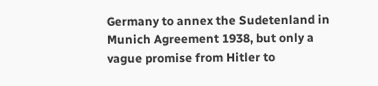Germany to annex the Sudetenland in Munich Agreement 1938, but only a vague promise from Hitler to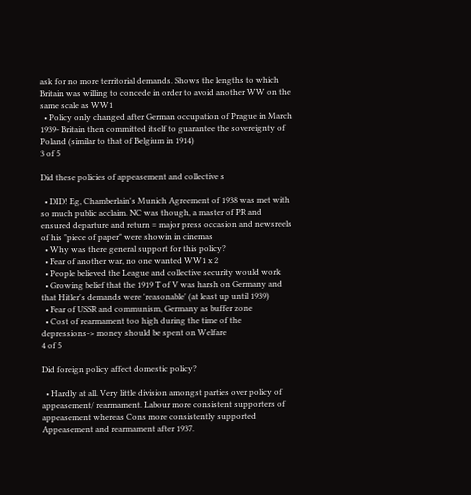ask for no more territorial demands. Shows the lengths to which Britain was willing to concede in order to avoid another WW on the same scale as WW1
  • Policy only changed after German occupation of Prague in March 1939- Britain then committed itself to guarantee the sovereignty of Poland (similar to that of Belgium in 1914)
3 of 5

Did these policies of appeasement and collective s

  • DID! Eg, Chamberlain's Munich Agreement of 1938 was met with so much public acclaim. NC was though, a master of PR and ensured departure and return = major press occasion and newsreels of his "piece of paper" were showin in cinemas
  • Why was there general support for this policy?
  • Fear of another war, no one wanted WW1 x 2
  • People believed the League and collective security would work
  • Growing belief that the 1919 T of V was harsh on Germany and that Hitler's demands were 'reasonable' (at least up until 1939)
  • Fear of USSR and communism, Germany as buffer zone
  • Cost of rearmament too high during the time of the depressions-> money should be spent on Welfare
4 of 5

Did foreign policy affect domestic policy?

  • Hardly at all. Very little division amongst parties over policy of appeasement/ rearmament. Labour more consistent supporters of appeasement whereas Cons more consistently supported Appeasement and rearmament after 1937.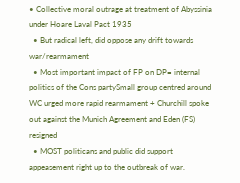• Collective moral outrage at treatment of Abyssinia under Hoare Laval Pact 1935
  • But radical left, did oppose any drift towards war/rearmament
  • Most important impact of FP on DP= internal politics of the Cons partySmall group centred around WC urged more rapid rearmament + Churchill spoke out against the Munich Agreement and Eden (FS) resigned
  • MOST politicans and public did support appeasement right up to the outbreak of war.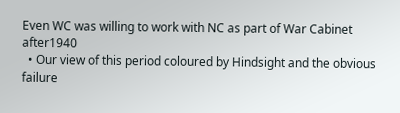Even WC was willing to work with NC as part of War Cabinet after1940
  • Our view of this period coloured by Hindsight and the obvious failure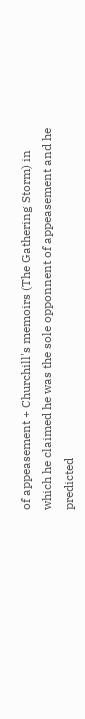of appeasement + Churchill's memoirs (The Gathering Storm) in which he claimed he was the sole opponnent of appeasement and he predicted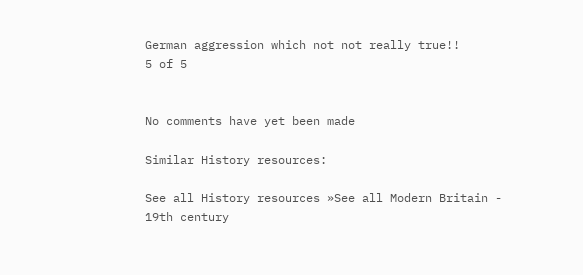German aggression which not not really true!!
5 of 5


No comments have yet been made

Similar History resources:

See all History resources »See all Modern Britain - 19th century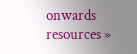onwards resources »